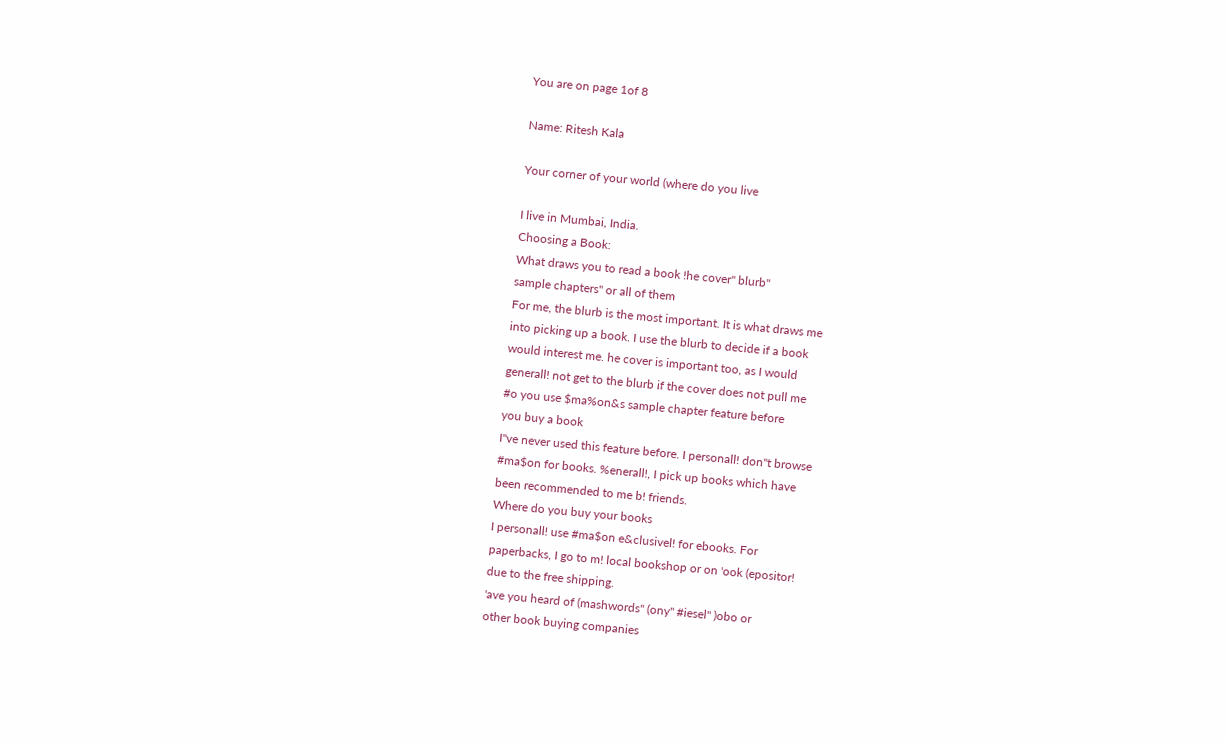You are on page 1of 8

Name: Ritesh Kala

Your corner of your world (where do you live

I live in Mumbai, India.
Choosing a Book:
What draws you to read a book !he cover" blurb"
sample chapters" or all of them
For me, the blurb is the most important. It is what draws me
into picking up a book. I use the blurb to decide if a book
would interest me. he cover is important too, as I would
generall! not get to the blurb if the cover does not pull me
#o you use $ma%on&s sample chapter feature before
you buy a book
I"ve never used this feature before. I personall! don"t browse
#ma$on for books. %enerall!, I pick up books which have
been recommended to me b! friends.
Where do you buy your books
I personall! use #ma$on e&clusivel! for ebooks. For
paperbacks, I go to m! local bookshop or on 'ook (epositor!
due to the free shipping.
'ave you heard of (mashwords" (ony" #iesel" )obo or
other book buying companies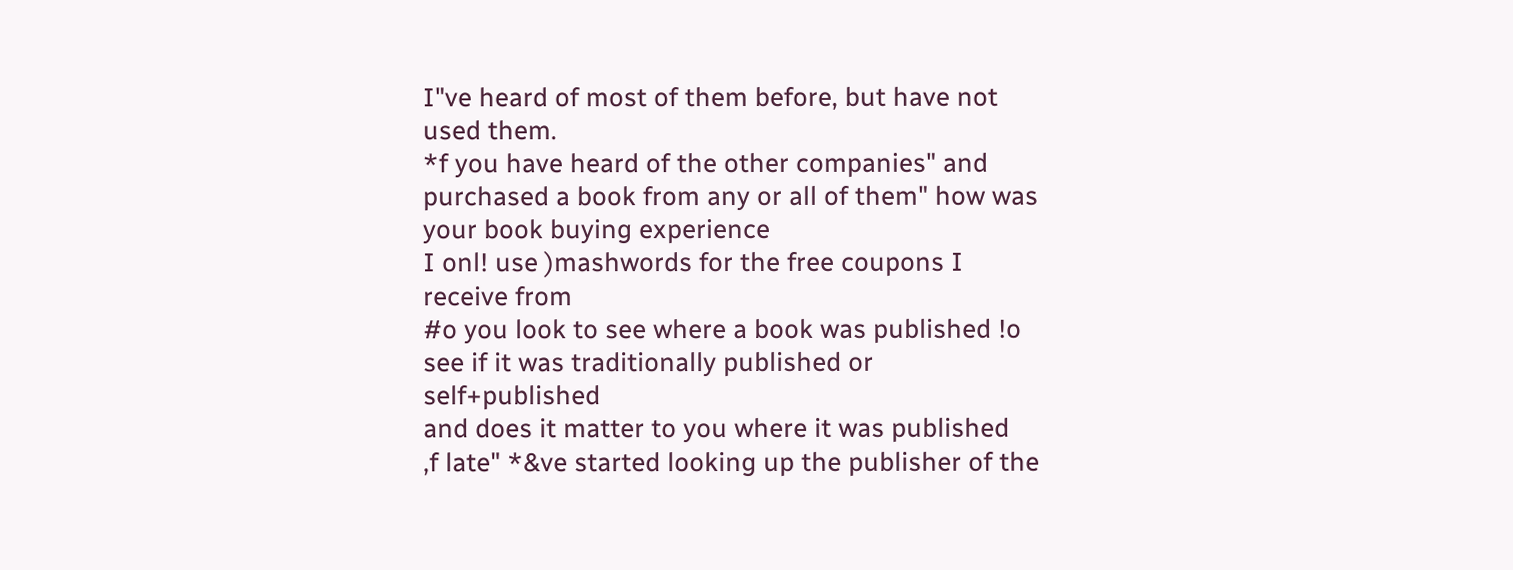I"ve heard of most of them before, but have not used them.
*f you have heard of the other companies" and
purchased a book from any or all of them" how was
your book buying experience
I onl! use )mashwords for the free coupons I receive from
#o you look to see where a book was published !o
see if it was traditionally published or self+published
and does it matter to you where it was published
,f late" *&ve started looking up the publisher of the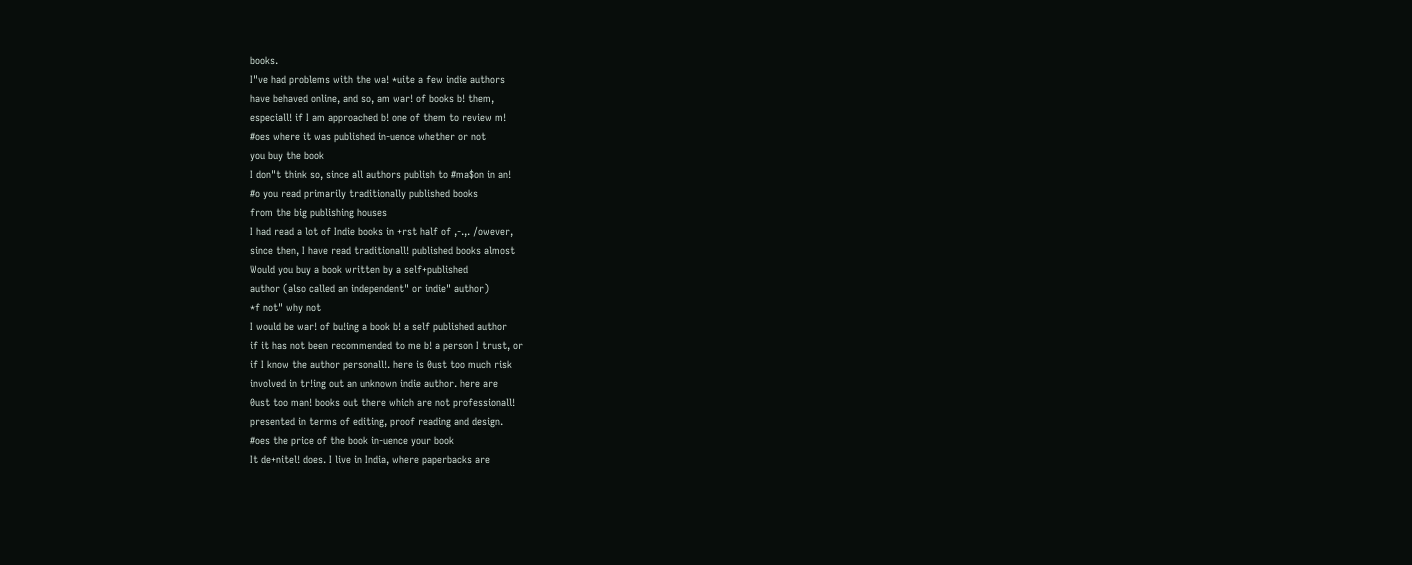books.
I"ve had problems with the wa! *uite a few indie authors
have behaved online, and so, am war! of books b! them,
especiall! if I am approached b! one of them to review m!
#oes where it was published in-uence whether or not
you buy the book
I don"t think so, since all authors publish to #ma$on in an!
#o you read primarily traditionally published books
from the big publishing houses
I had read a lot of Indie books in +rst half of ,-.,. /owever,
since then, I have read traditionall! published books almost
Would you buy a book written by a self+published
author (also called an independent" or indie" author)
*f not" why not
I would be war! of bu!ing a book b! a self published author
if it has not been recommended to me b! a person I trust, or
if I know the author personall!. here is 0ust too much risk
involved in tr!ing out an unknown indie author. here are
0ust too man! books out there which are not professionall!
presented in terms of editing, proof reading and design.
#oes the price of the book in-uence your book
It de+nitel! does. I live in India, where paperbacks are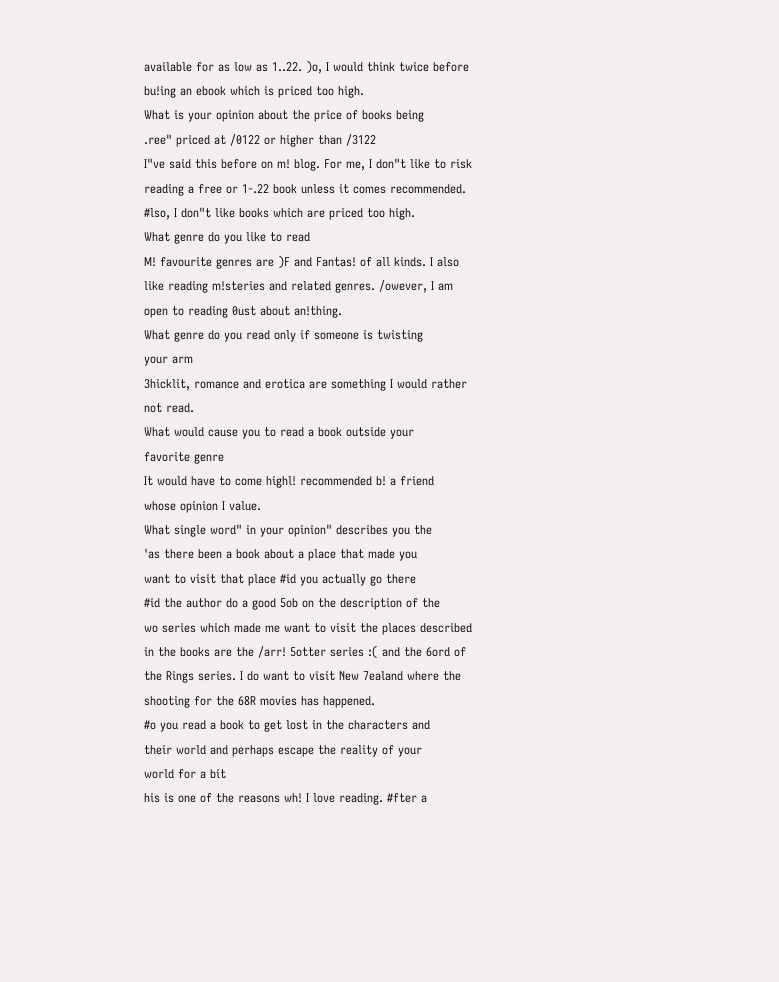available for as low as 1..22. )o, I would think twice before
bu!ing an ebook which is priced too high.
What is your opinion about the price of books being
.ree" priced at /0122 or higher than /3122
I"ve said this before on m! blog. For me, I don"t like to risk
reading a free or 1-.22 book unless it comes recommended.
#lso, I don"t like books which are priced too high.
What genre do you like to read
M! favourite genres are )F and Fantas! of all kinds. I also
like reading m!steries and related genres. /owever, I am
open to reading 0ust about an!thing.
What genre do you read only if someone is twisting
your arm
3hicklit, romance and erotica are something I would rather
not read.
What would cause you to read a book outside your
favorite genre
It would have to come highl! recommended b! a friend
whose opinion I value.
What single word" in your opinion" describes you the
'as there been a book about a place that made you
want to visit that place #id you actually go there
#id the author do a good 5ob on the description of the
wo series which made me want to visit the places described
in the books are the /arr! 5otter series :( and the 6ord of
the Rings series. I do want to visit New 7ealand where the
shooting for the 68R movies has happened.
#o you read a book to get lost in the characters and
their world and perhaps escape the reality of your
world for a bit
his is one of the reasons wh! I love reading. #fter a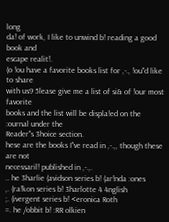long
da! of work, I like to unwind b! reading a good book and
escape realit!.
(o !ou have a favorite books list for ,-., !ou"d like to share
with us9 5lease give me a list of si& of !our most favorite
books and the list will be displa!ed on the :ournal under the
Reader"s 3hoice section.
hese are the books I"ve read in ,-.,, though these are not
necessaril! published in ,-.,.
.. he 3harlie (avidson series b! (ar!nda :ones
,. (ra!kon series b! 3harlotte 4 4nglish
;. (ivergent series b! <eronica Roth
=. he /obbit b! :RR olkien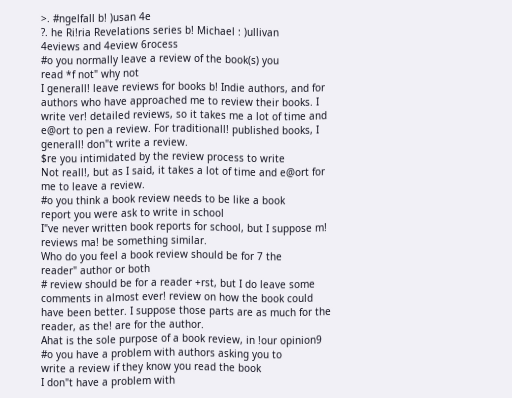>. #ngelfall b! )usan 4e
?. he Ri!ria Revelations series b! Michael : )ullivan
4eviews and 4eview 6rocess
#o you normally leave a review of the book(s) you
read *f not" why not
I generall! leave reviews for books b! Indie authors, and for
authors who have approached me to review their books. I
write ver! detailed reviews, so it takes me a lot of time and
e@ort to pen a review. For traditionall! published books, I
generall! don"t write a review.
$re you intimidated by the review process to write
Not reall!, but as I said, it takes a lot of time and e@ort for
me to leave a review.
#o you think a book review needs to be like a book
report you were ask to write in school
I"ve never written book reports for school, but I suppose m!
reviews ma! be something similar.
Who do you feel a book review should be for 7 the
reader" author or both
# review should be for a reader +rst, but I do leave some
comments in almost ever! review on how the book could
have been better. I suppose those parts are as much for the
reader, as the! are for the author.
Ahat is the sole purpose of a book review, in !our opinion9
#o you have a problem with authors asking you to
write a review if they know you read the book
I don"t have a problem with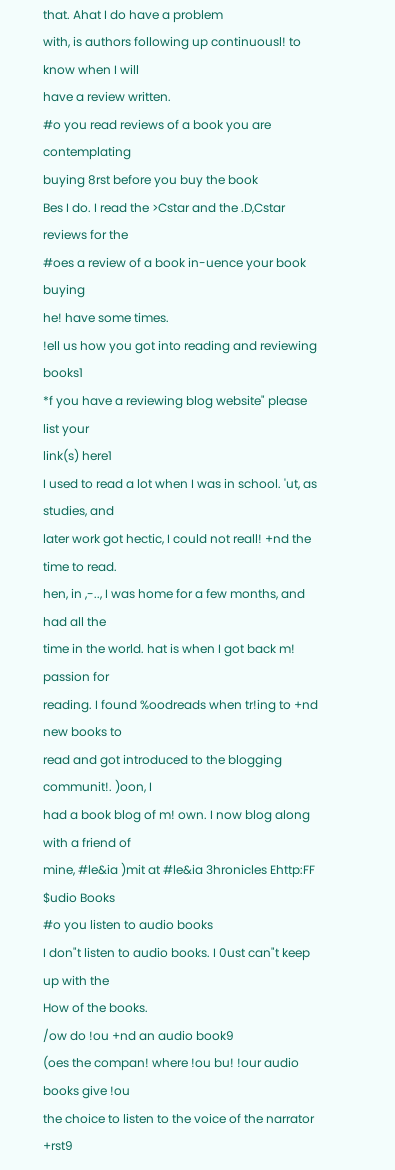that. Ahat I do have a problem
with, is authors following up continuousl! to know when I will
have a review written.
#o you read reviews of a book you are contemplating
buying 8rst before you buy the book
Bes I do. I read the >Cstar and the .D,Cstar reviews for the
#oes a review of a book in-uence your book buying
he! have some times.
!ell us how you got into reading and reviewing books1
*f you have a reviewing blog website" please list your
link(s) here1
I used to read a lot when I was in school. 'ut, as studies, and
later work got hectic, I could not reall! +nd the time to read.
hen, in ,-.., I was home for a few months, and had all the
time in the world. hat is when I got back m! passion for
reading. I found %oodreads when tr!ing to +nd new books to
read and got introduced to the blogging communit!. )oon, I
had a book blog of m! own. I now blog along with a friend of
mine, #le&ia )mit at #le&ia 3hronicles Ehttp:FF
$udio Books
#o you listen to audio books
I don"t listen to audio books. I 0ust can"t keep up with the
How of the books.
/ow do !ou +nd an audio book9
(oes the compan! where !ou bu! !our audio books give !ou
the choice to listen to the voice of the narrator +rst9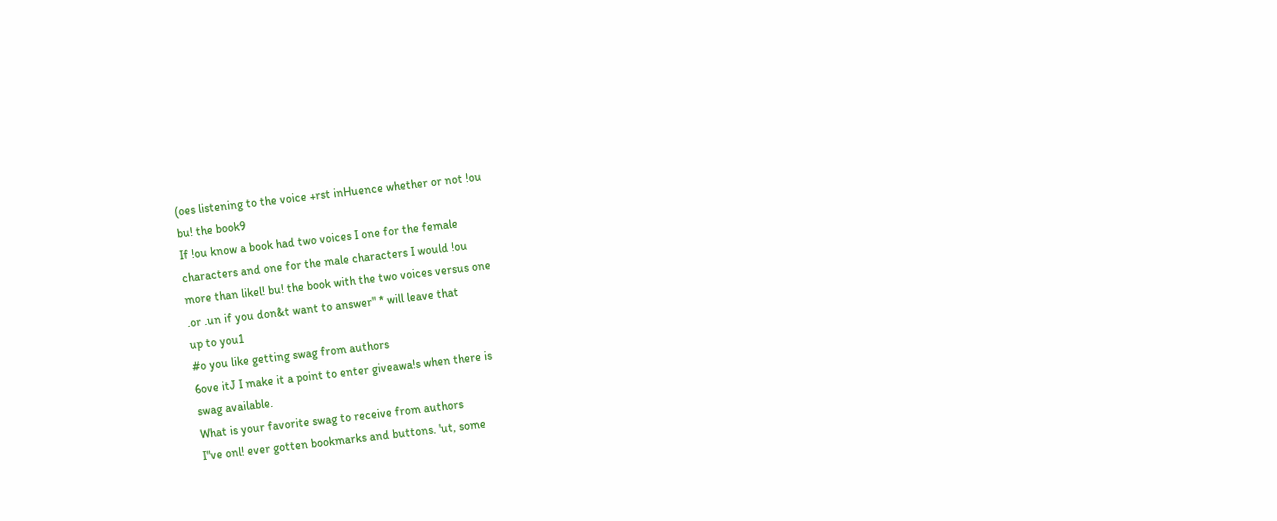(oes listening to the voice +rst inHuence whether or not !ou
bu! the book9
If !ou know a book had two voices I one for the female
characters and one for the male characters I would !ou
more than likel! bu! the book with the two voices versus one
.or .un if you don&t want to answer" * will leave that
up to you1
#o you like getting swag from authors
6ove itJ I make it a point to enter giveawa!s when there is
swag available.
What is your favorite swag to receive from authors
I"ve onl! ever gotten bookmarks and buttons. 'ut, some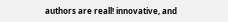authors are reall! innovative, and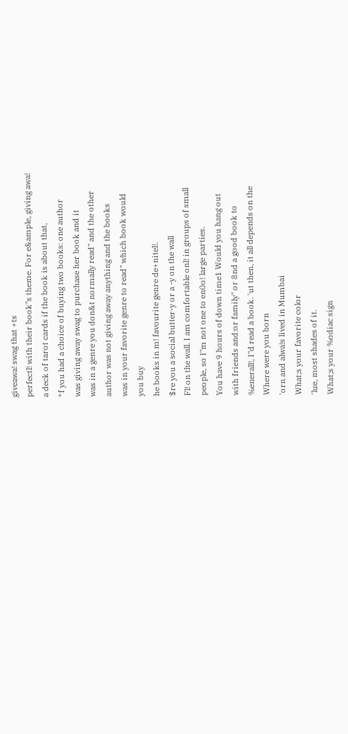giveawa! swag that +ts
perfectl! with their book"s theme. For e&ample, giving awa!
a deck of tarot cards if the book is about that,
*f you had a choice of buying two books: one author
was giving away swag to purchase her book and it
was in a genre you don&t normally read" and the other
author was not giving away anything and the books
was in your favorite genre to read" which book would
you buy
he books in m! favourite genre de+nitel!.
$re you a social butter-y or a -y on the wall
Fl! on the wall. I am comfortable onl! in groups of small
people, so I"m not one to en0o! large parties.
You have 9 hours of down time1 Would you hang out
with friends and:or family" or 8nd a good book to
%enerall!, I"d read a book. 'ut then, it all depends on the
Where were you born
'orn and alwa!s lived in Mumbai
What;s your favorite color
'lue, most shades of it.
What;s your %odiac sign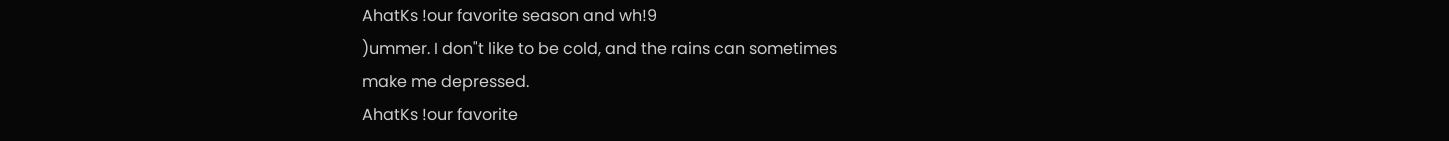AhatKs !our favorite season and wh!9
)ummer. I don"t like to be cold, and the rains can sometimes
make me depressed.
AhatKs !our favorite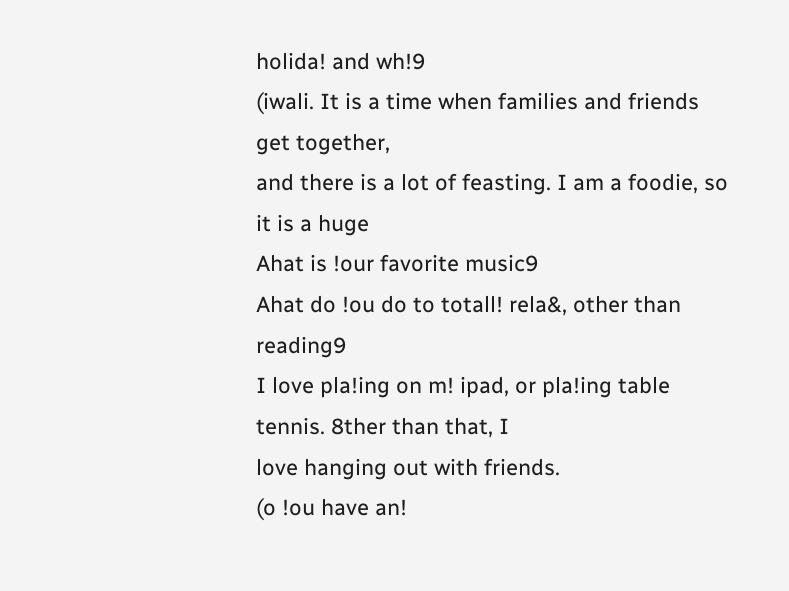holida! and wh!9
(iwali. It is a time when families and friends get together,
and there is a lot of feasting. I am a foodie, so it is a huge
Ahat is !our favorite music9
Ahat do !ou do to totall! rela&, other than reading9
I love pla!ing on m! ipad, or pla!ing table tennis. 8ther than that, I
love hanging out with friends.
(o !ou have an!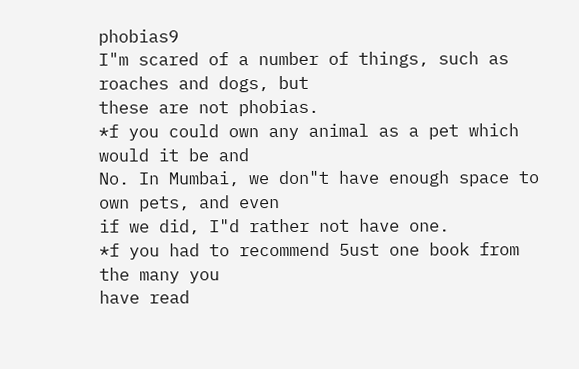phobias9
I"m scared of a number of things, such as roaches and dogs, but
these are not phobias.
*f you could own any animal as a pet which would it be and
No. In Mumbai, we don"t have enough space to own pets, and even
if we did, I"d rather not have one.
*f you had to recommend 5ust one book from the many you
have read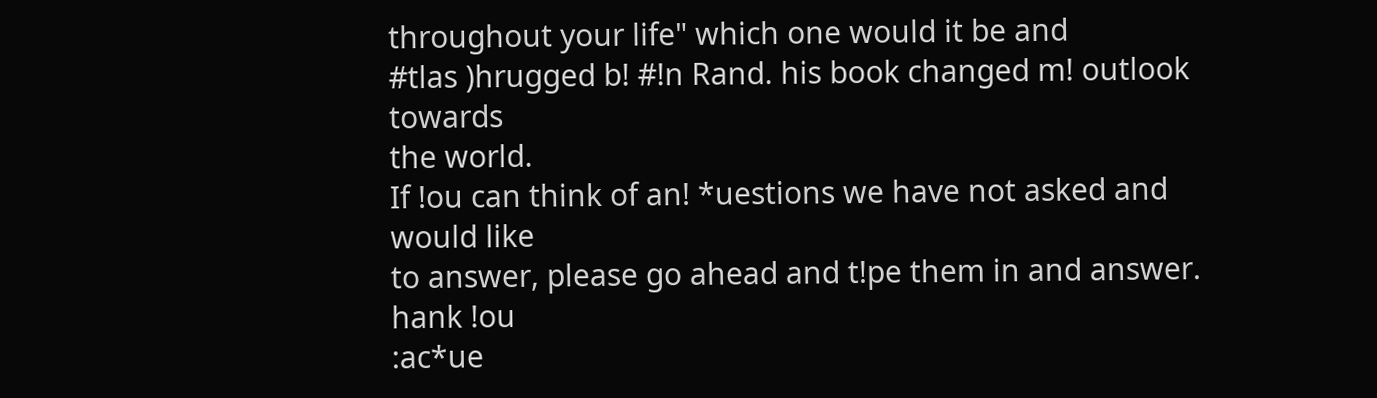throughout your life" which one would it be and
#tlas )hrugged b! #!n Rand. his book changed m! outlook towards
the world.
If !ou can think of an! *uestions we have not asked and would like
to answer, please go ahead and t!pe them in and answer.
hank !ou
:ac*ue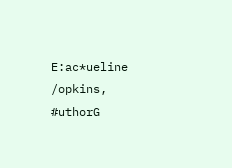E:ac*ueline /opkins, #uthorG